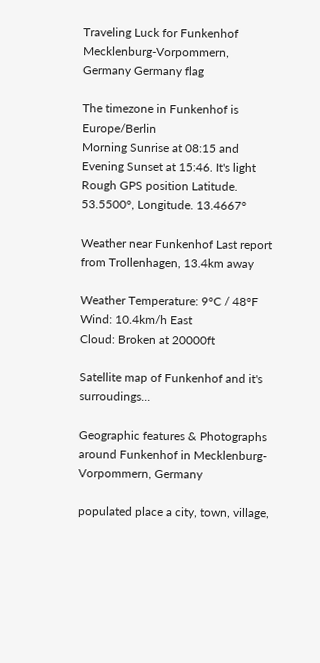Traveling Luck for Funkenhof Mecklenburg-Vorpommern, Germany Germany flag

The timezone in Funkenhof is Europe/Berlin
Morning Sunrise at 08:15 and Evening Sunset at 15:46. It's light
Rough GPS position Latitude. 53.5500°, Longitude. 13.4667°

Weather near Funkenhof Last report from Trollenhagen, 13.4km away

Weather Temperature: 9°C / 48°F
Wind: 10.4km/h East
Cloud: Broken at 20000ft

Satellite map of Funkenhof and it's surroudings...

Geographic features & Photographs around Funkenhof in Mecklenburg-Vorpommern, Germany

populated place a city, town, village,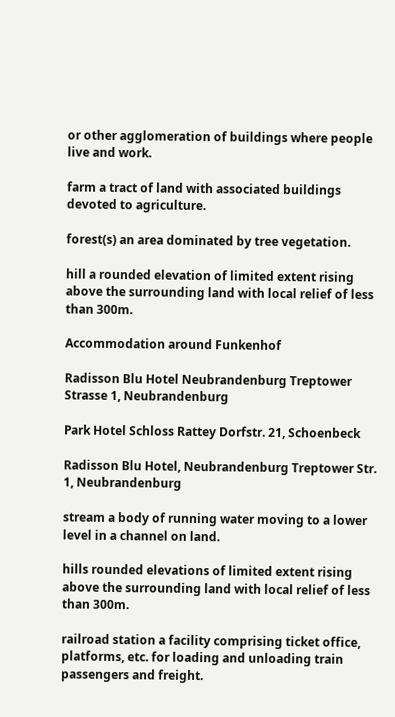or other agglomeration of buildings where people live and work.

farm a tract of land with associated buildings devoted to agriculture.

forest(s) an area dominated by tree vegetation.

hill a rounded elevation of limited extent rising above the surrounding land with local relief of less than 300m.

Accommodation around Funkenhof

Radisson Blu Hotel Neubrandenburg Treptower Strasse 1, Neubrandenburg

Park Hotel Schloss Rattey Dorfstr. 21, Schoenbeck

Radisson Blu Hotel, Neubrandenburg Treptower Str. 1, Neubrandenburg

stream a body of running water moving to a lower level in a channel on land.

hills rounded elevations of limited extent rising above the surrounding land with local relief of less than 300m.

railroad station a facility comprising ticket office, platforms, etc. for loading and unloading train passengers and freight.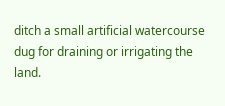ditch a small artificial watercourse dug for draining or irrigating the land.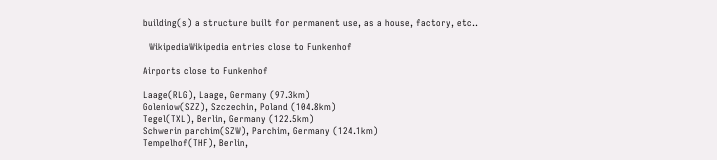building(s) a structure built for permanent use, as a house, factory, etc..

  WikipediaWikipedia entries close to Funkenhof

Airports close to Funkenhof

Laage(RLG), Laage, Germany (97.3km)
Goleniow(SZZ), Szczechin, Poland (104.8km)
Tegel(TXL), Berlin, Germany (122.5km)
Schwerin parchim(SZW), Parchim, Germany (124.1km)
Tempelhof(THF), Berlin,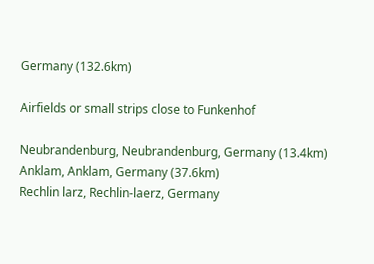Germany (132.6km)

Airfields or small strips close to Funkenhof

Neubrandenburg, Neubrandenburg, Germany (13.4km)
Anklam, Anklam, Germany (37.6km)
Rechlin larz, Rechlin-laerz, Germany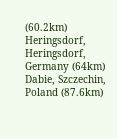(60.2km)
Heringsdorf, Heringsdorf, Germany (64km)
Dabie, Szczechin, Poland (87.6km)